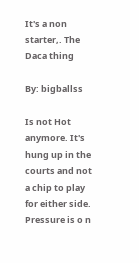It's a non starter,. The Daca thing

By: bigballss

Is not Hot anymore. It's hung up in the courts and not a chip to play for either side. Pressure is o n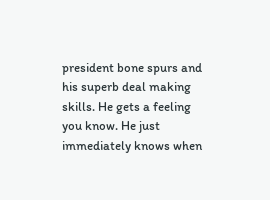president bone spurs and his superb deal making skills. He gets a feeling you know. He just immediately knows when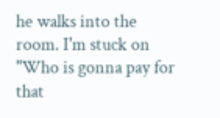he walks into the room. I'm stuck on "Who is gonna pay for that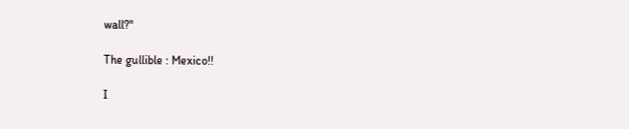wall?"

The gullible : Mexico!!

I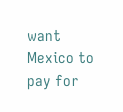want Mexico to pay for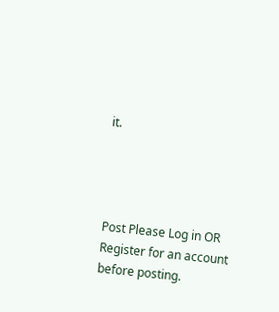it.




Post Please Log in OR Register for an account before posting.